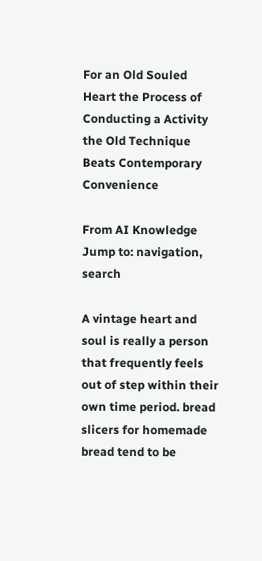For an Old Souled Heart the Process of Conducting a Activity the Old Technique Beats Contemporary Convenience

From AI Knowledge
Jump to: navigation, search

A vintage heart and soul is really a person that frequently feels out of step within their own time period. bread slicers for homemade bread tend to be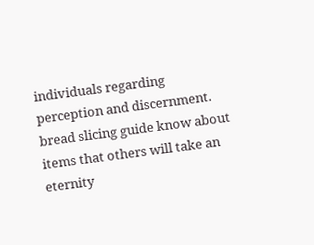individuals regarding perception and discernment. bread slicing guide know about items that others will take an eternity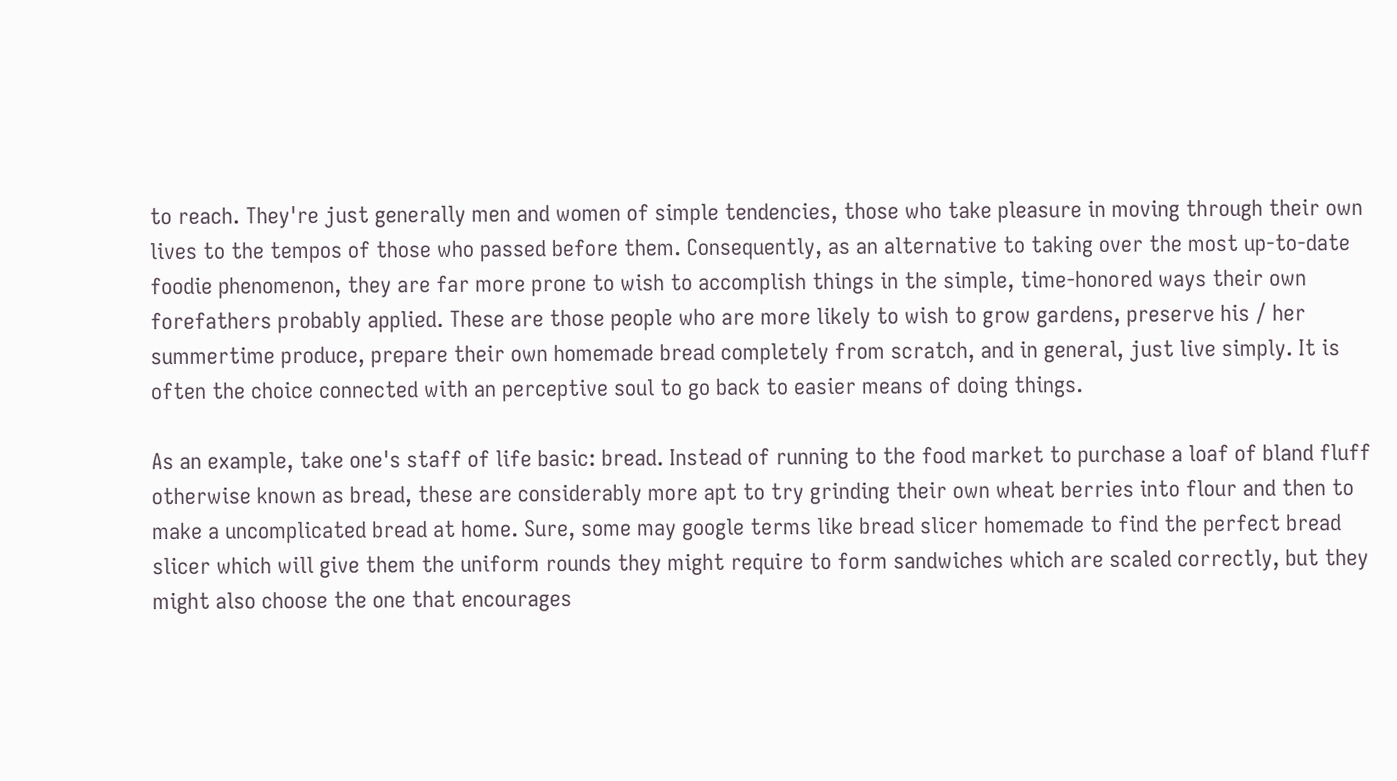to reach. They're just generally men and women of simple tendencies, those who take pleasure in moving through their own lives to the tempos of those who passed before them. Consequently, as an alternative to taking over the most up-to-date foodie phenomenon, they are far more prone to wish to accomplish things in the simple, time-honored ways their own forefathers probably applied. These are those people who are more likely to wish to grow gardens, preserve his / her summertime produce, prepare their own homemade bread completely from scratch, and in general, just live simply. It is often the choice connected with an perceptive soul to go back to easier means of doing things.

As an example, take one's staff of life basic: bread. Instead of running to the food market to purchase a loaf of bland fluff otherwise known as bread, these are considerably more apt to try grinding their own wheat berries into flour and then to make a uncomplicated bread at home. Sure, some may google terms like bread slicer homemade to find the perfect bread slicer which will give them the uniform rounds they might require to form sandwiches which are scaled correctly, but they might also choose the one that encourages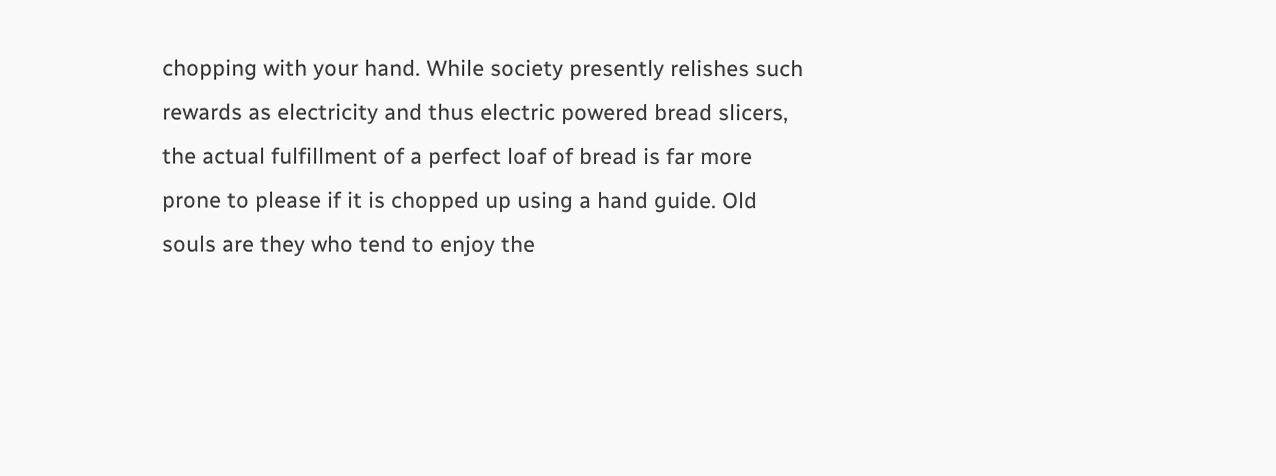chopping with your hand. While society presently relishes such rewards as electricity and thus electric powered bread slicers, the actual fulfillment of a perfect loaf of bread is far more prone to please if it is chopped up using a hand guide. Old souls are they who tend to enjoy the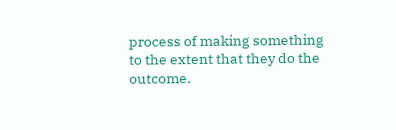process of making something to the extent that they do the outcome.